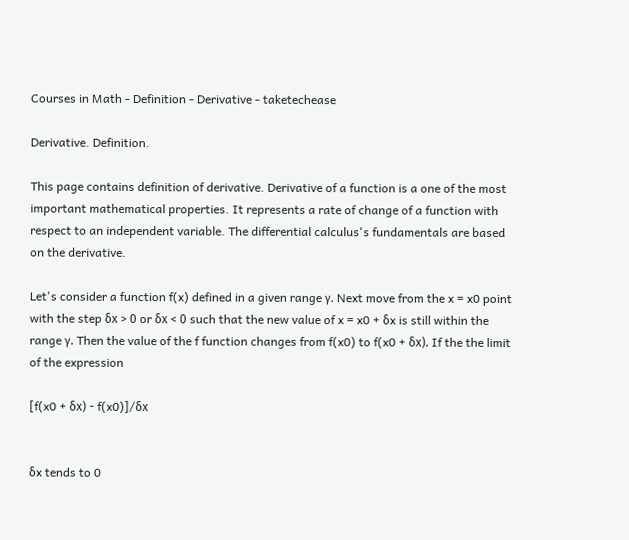Courses in Math - Definition - Derivative - taketechease

Derivative. Definition.

This page contains definition of derivative. Derivative of a function is a one of the most important mathematical properties. It represents a rate of change of a function with respect to an independent variable. The differential calculus's fundamentals are based on the derivative.

Let's consider a function f(x) defined in a given range γ. Next move from the x = x0 point with the step δx > 0 or δx < 0 such that the new value of x = x0 + δx is still within the range γ. Then the value of the f function changes from f(x0) to f(x0 + δx). If the the limit of the expression

[f(x0 + δx) - f(x0)]/δx


δx tends to 0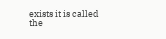exists it is called the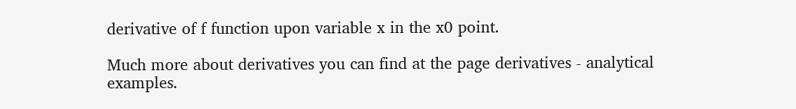derivative of f function upon variable x in the x0 point.

Much more about derivatives you can find at the page derivatives - analytical examples.